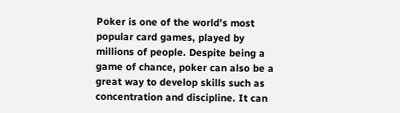Poker is one of the world’s most popular card games, played by millions of people. Despite being a game of chance, poker can also be a great way to develop skills such as concentration and discipline. It can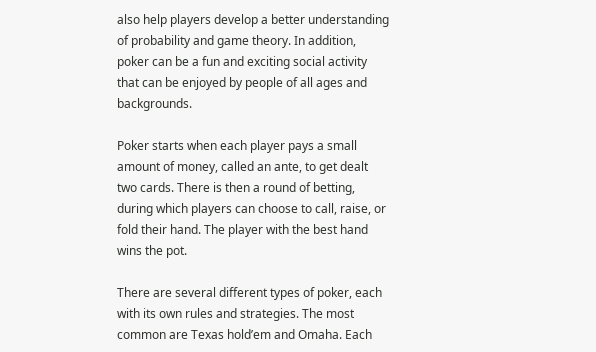also help players develop a better understanding of probability and game theory. In addition, poker can be a fun and exciting social activity that can be enjoyed by people of all ages and backgrounds.

Poker starts when each player pays a small amount of money, called an ante, to get dealt two cards. There is then a round of betting, during which players can choose to call, raise, or fold their hand. The player with the best hand wins the pot.

There are several different types of poker, each with its own rules and strategies. The most common are Texas hold’em and Omaha. Each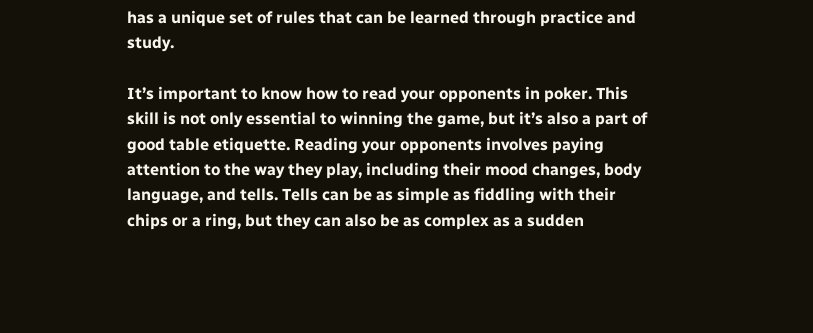has a unique set of rules that can be learned through practice and study.

It’s important to know how to read your opponents in poker. This skill is not only essential to winning the game, but it’s also a part of good table etiquette. Reading your opponents involves paying attention to the way they play, including their mood changes, body language, and tells. Tells can be as simple as fiddling with their chips or a ring, but they can also be as complex as a sudden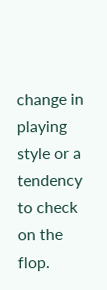change in playing style or a tendency to check on the flop.